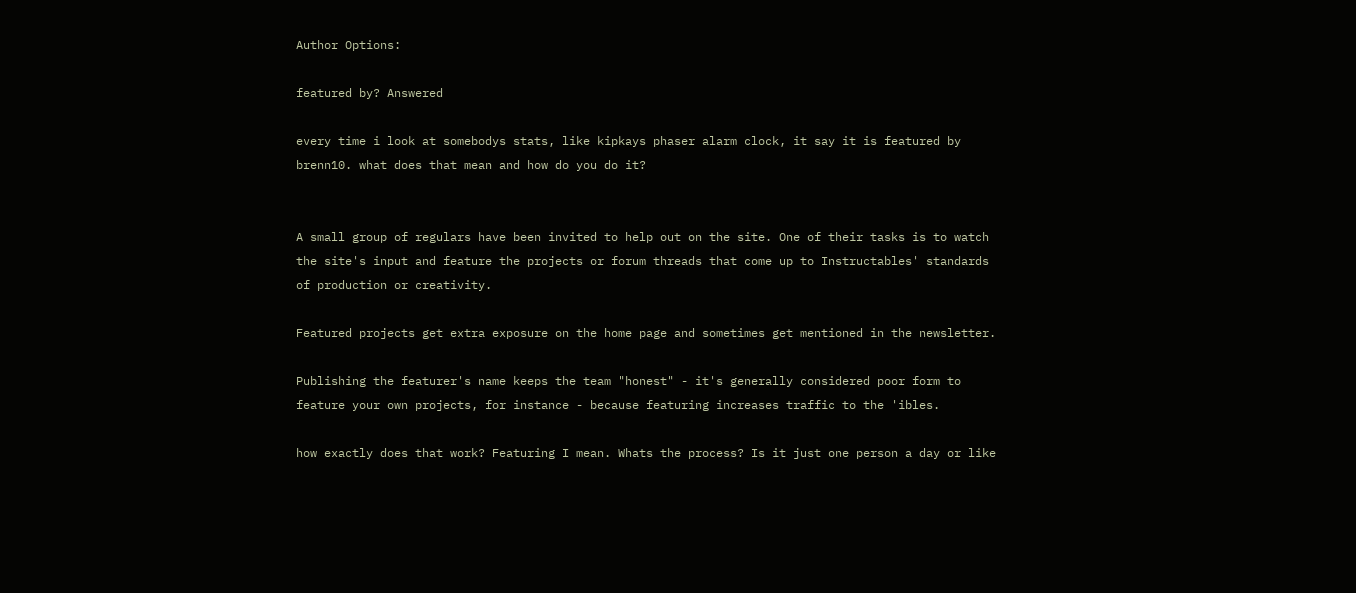Author Options:

featured by? Answered

every time i look at somebodys stats, like kipkays phaser alarm clock, it say it is featured by brenn10. what does that mean and how do you do it?


A small group of regulars have been invited to help out on the site. One of their tasks is to watch the site's input and feature the projects or forum threads that come up to Instructables' standards of production or creativity.

Featured projects get extra exposure on the home page and sometimes get mentioned in the newsletter.

Publishing the featurer's name keeps the team "honest" - it's generally considered poor form to feature your own projects, for instance - because featuring increases traffic to the 'ibles.

how exactly does that work? Featuring I mean. Whats the process? Is it just one person a day or like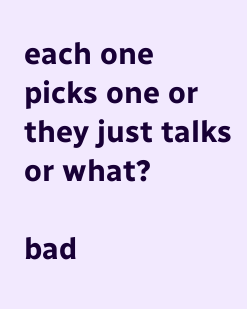each one picks one or they just talks or what?

bad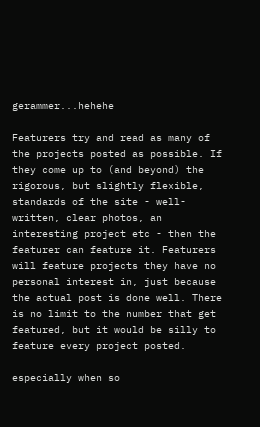gerammer...hehehe

Featurers try and read as many of the projects posted as possible. If they come up to (and beyond) the rigorous, but slightly flexible, standards of the site - well-written, clear photos, an interesting project etc - then the featurer can feature it. Featurers will feature projects they have no personal interest in, just because the actual post is done well. There is no limit to the number that get featured, but it would be silly to feature every project posted.

especially when so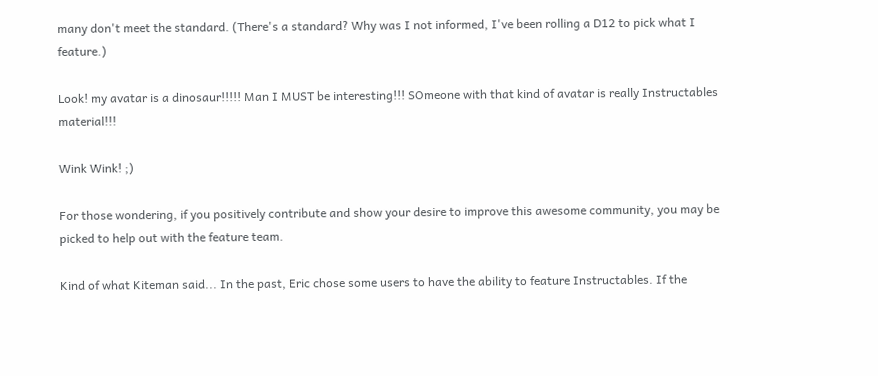many don't meet the standard. (There's a standard? Why was I not informed, I've been rolling a D12 to pick what I feature.)

Look! my avatar is a dinosaur!!!!! Man I MUST be interesting!!! SOmeone with that kind of avatar is really Instructables material!!!

Wink Wink! ;)

For those wondering, if you positively contribute and show your desire to improve this awesome community, you may be picked to help out with the feature team.

Kind of what Kiteman said... In the past, Eric chose some users to have the ability to feature Instructables. If the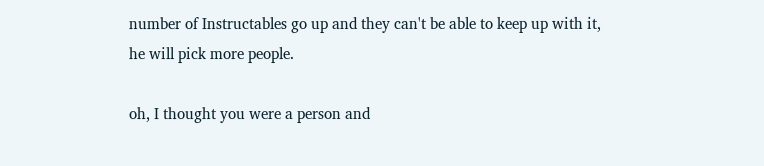number of Instructables go up and they can't be able to keep up with it, he will pick more people.

oh, I thought you were a person and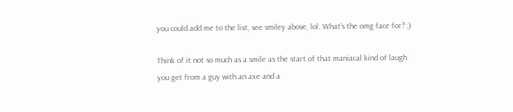you could add me to the list, see smiley above, lol. What's the omg face for? ;)

Think of it not so much as a smile as the start of that maniacal kind of laugh you get from a guy with an axe and a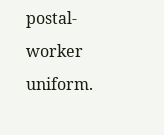postal-worker uniform.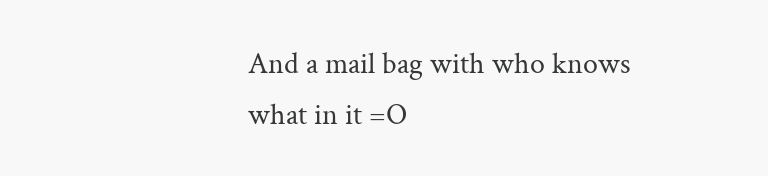And a mail bag with who knows what in it =O